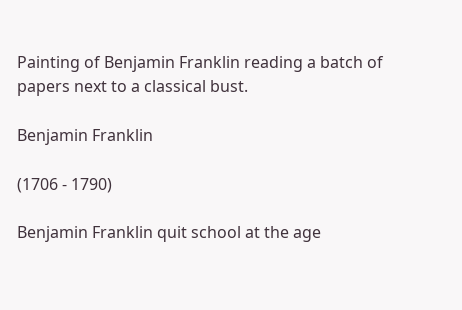Painting of Benjamin Franklin reading a batch of papers next to a classical bust.

Benjamin Franklin

(1706 - 1790)

Benjamin Franklin quit school at the age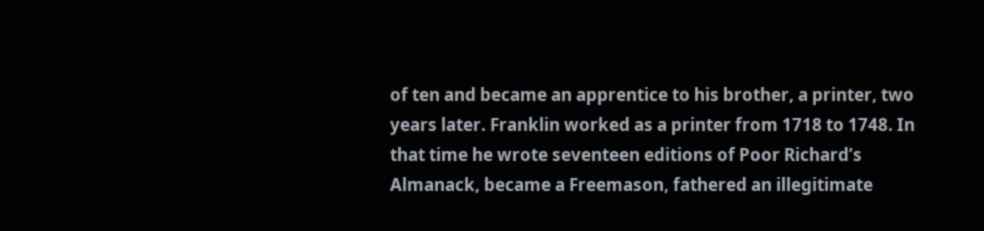of ten and became an apprentice to his brother, a printer, two years later. Franklin worked as a printer from 1718 to 1748. In that time he wrote seventeen editions of Poor Richard’s Almanack, became a Freemason, fathered an illegitimate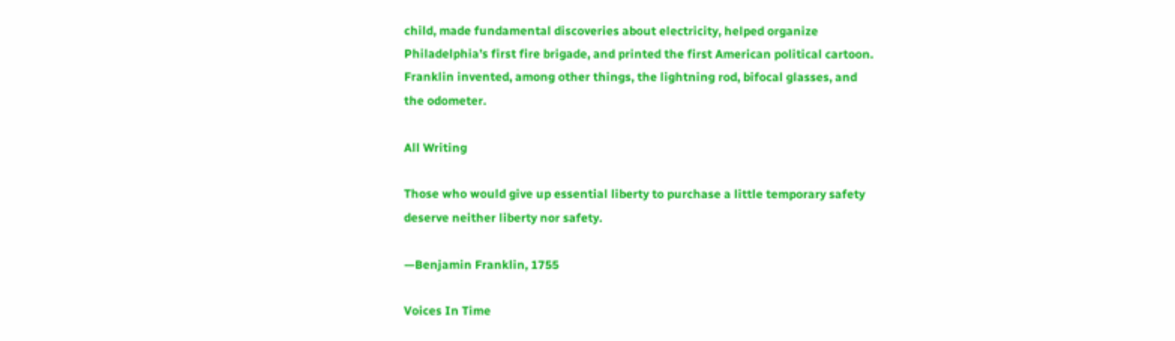child, made fundamental discoveries about electricity, helped organize Philadelphia’s first fire brigade, and printed the first American political cartoon. Franklin invented, among other things, the lightning rod, bifocal glasses, and the odometer.

All Writing

Those who would give up essential liberty to purchase a little temporary safety deserve neither liberty nor safety.

—Benjamin Franklin, 1755

Voices In Time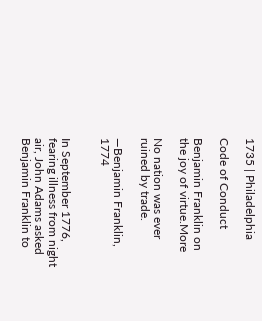1735 | Philadelphia

Code of Conduct

Benjamin Franklin on the joy of virtue.More

No nation was ever ruined by trade.

—Benjamin Franklin, 1774


In September 1776, fearing illness from night air, John Adams asked Benjamin Franklin to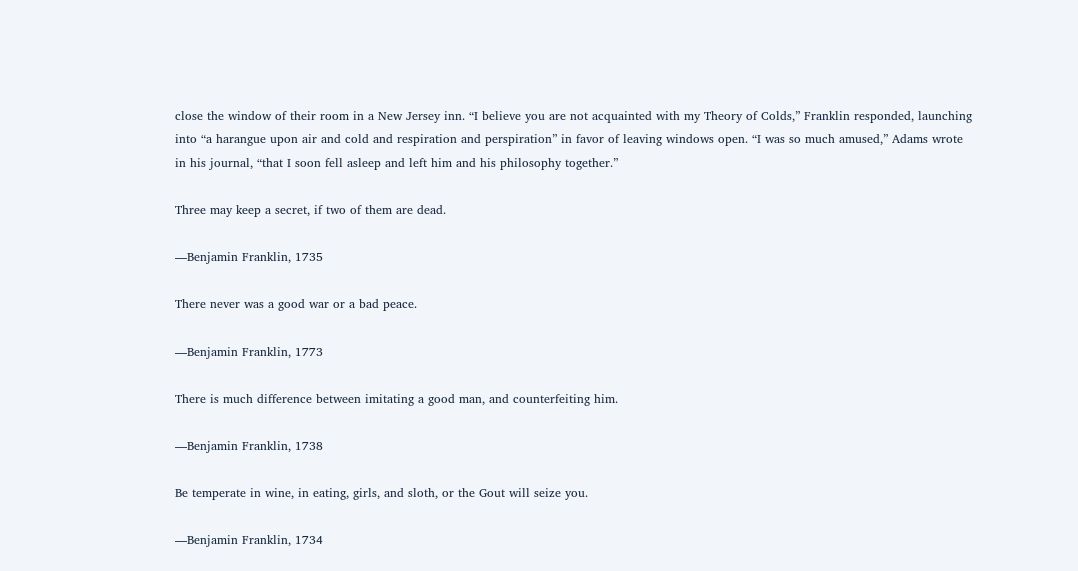close the window of their room in a New Jersey inn. “I believe you are not acquainted with my Theory of Colds,” Franklin responded, launching into “a harangue upon air and cold and respiration and perspiration” in favor of leaving windows open. “I was so much amused,” Adams wrote in his journal, “that I soon fell asleep and left him and his philosophy together.”

Three may keep a secret, if two of them are dead.

—Benjamin Franklin, 1735

There never was a good war or a bad peace.

—Benjamin Franklin, 1773

There is much difference between imitating a good man, and counterfeiting him.

—Benjamin Franklin, 1738

Be temperate in wine, in eating, girls, and sloth, or the Gout will seize you.

—Benjamin Franklin, 1734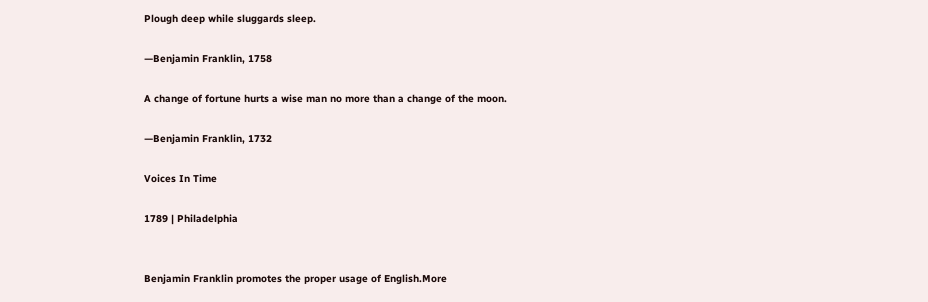Plough deep while sluggards sleep.

—Benjamin Franklin, 1758

A change of fortune hurts a wise man no more than a change of the moon.

—Benjamin Franklin, 1732

Voices In Time

1789 | Philadelphia


Benjamin Franklin promotes the proper usage of English.More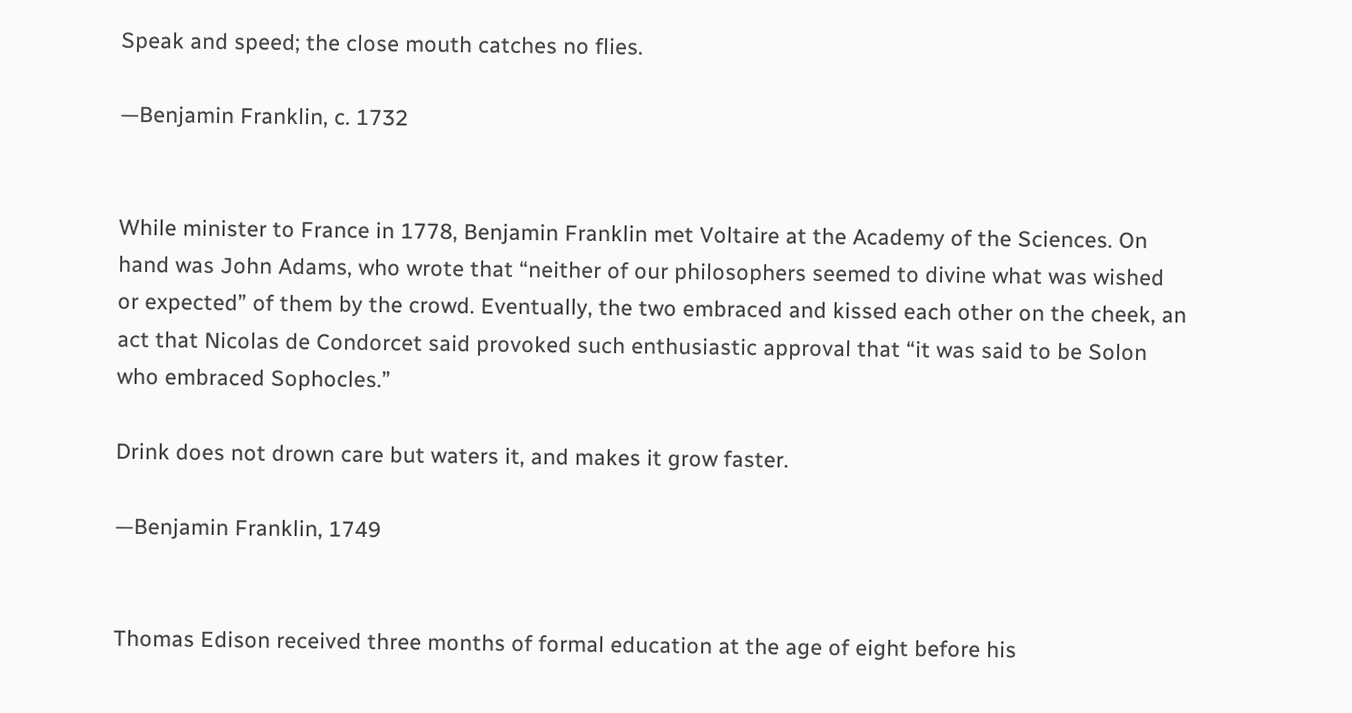Speak and speed; the close mouth catches no flies.

—Benjamin Franklin, c. 1732


While minister to France in 1778, Benjamin Franklin met Voltaire at the Academy of the Sciences. On hand was John Adams, who wrote that “neither of our philosophers seemed to divine what was wished or expected” of them by the crowd. Eventually, the two embraced and kissed each other on the cheek, an act that Nicolas de Condorcet said provoked such enthusiastic approval that “it was said to be Solon who embraced Sophocles.”

Drink does not drown care but waters it, and makes it grow faster.

—Benjamin Franklin, 1749


Thomas Edison received three months of formal education at the age of eight before his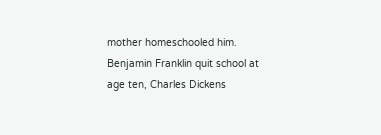mother homeschooled him. Benjamin Franklin quit school at age ten, Charles Dickens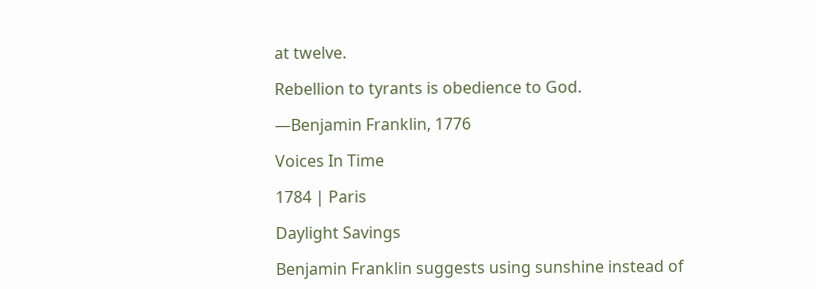at twelve.

Rebellion to tyrants is obedience to God.

—Benjamin Franklin, 1776

Voices In Time

1784 | Paris

Daylight Savings

Benjamin Franklin suggests using sunshine instead of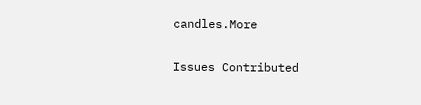candles.More

Issues Contributed